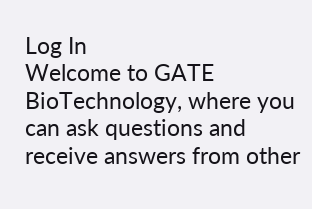Log In
Welcome to GATE BioTechnology, where you can ask questions and receive answers from other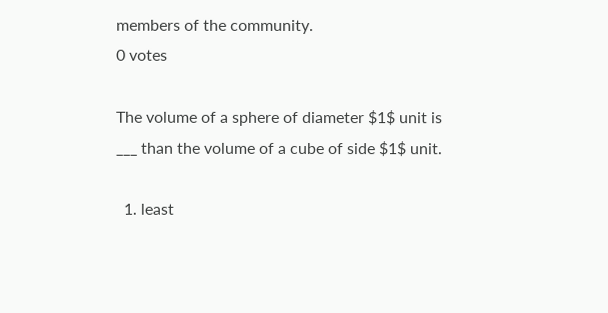members of the community.
0 votes

The volume of a sphere of diameter $1$ unit is ___ than the volume of a cube of side $1$ unit.

  1. least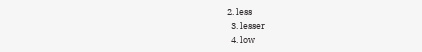2. less
  3. lesser
  4. low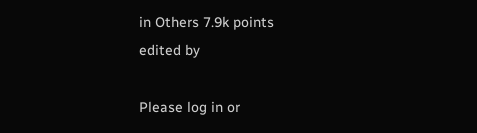in Others 7.9k points
edited by

Please log in or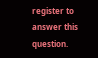register to answer this question.